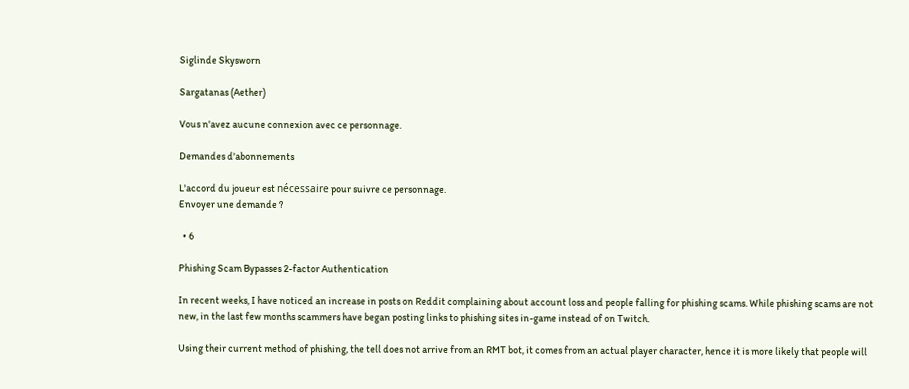Siglinde Skysworn

Sargatanas (Aether)

Vous n'avez aucune connexion avec ce personnage.

Demandes d'abonnements

L'accord du joueur est nécessaire pour suivre ce personnage.
Envoyer une demande ?

  • 6

Phishing Scam Bypasses 2-factor Authentication

In recent weeks, I have noticed an increase in posts on Reddit complaining about account loss and people falling for phishing scams. While phishing scams are not new, in the last few months scammers have began posting links to phishing sites in-game instead of on Twitch.

Using their current method of phishing, the tell does not arrive from an RMT bot, it comes from an actual player character, hence it is more likely that people will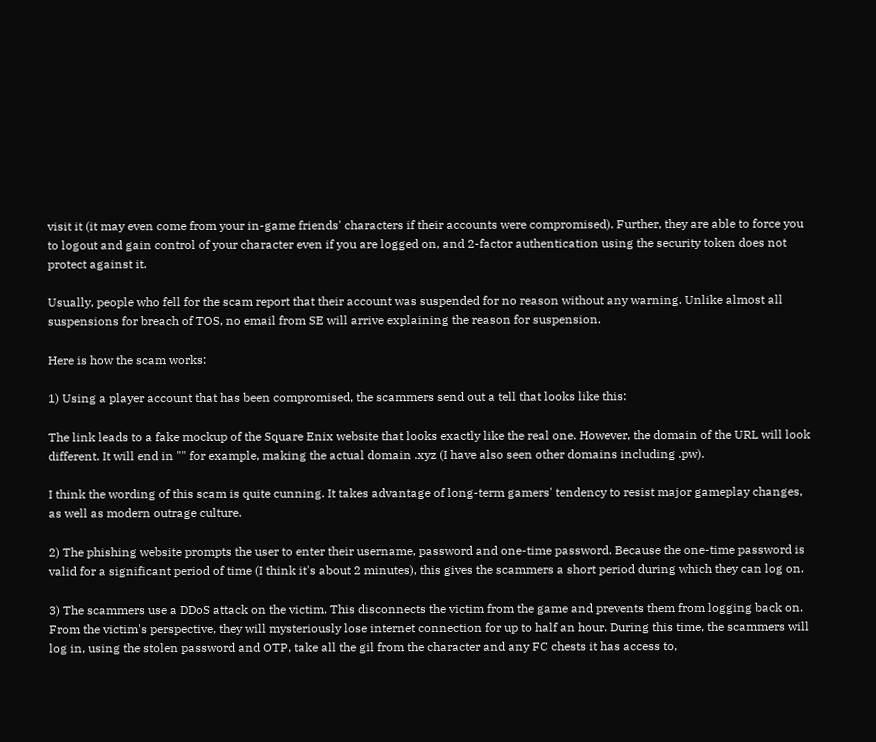visit it (it may even come from your in-game friends' characters if their accounts were compromised). Further, they are able to force you to logout and gain control of your character even if you are logged on, and 2-factor authentication using the security token does not protect against it.

Usually, people who fell for the scam report that their account was suspended for no reason without any warning. Unlike almost all suspensions for breach of TOS, no email from SE will arrive explaining the reason for suspension.

Here is how the scam works:

1) Using a player account that has been compromised, the scammers send out a tell that looks like this:

The link leads to a fake mockup of the Square Enix website that looks exactly like the real one. However, the domain of the URL will look different. It will end in "" for example, making the actual domain .xyz (I have also seen other domains including .pw).

I think the wording of this scam is quite cunning. It takes advantage of long-term gamers' tendency to resist major gameplay changes, as well as modern outrage culture.

2) The phishing website prompts the user to enter their username, password and one-time password. Because the one-time password is valid for a significant period of time (I think it's about 2 minutes), this gives the scammers a short period during which they can log on.

3) The scammers use a DDoS attack on the victim. This disconnects the victim from the game and prevents them from logging back on. From the victim's perspective, they will mysteriously lose internet connection for up to half an hour. During this time, the scammers will log in, using the stolen password and OTP, take all the gil from the character and any FC chests it has access to,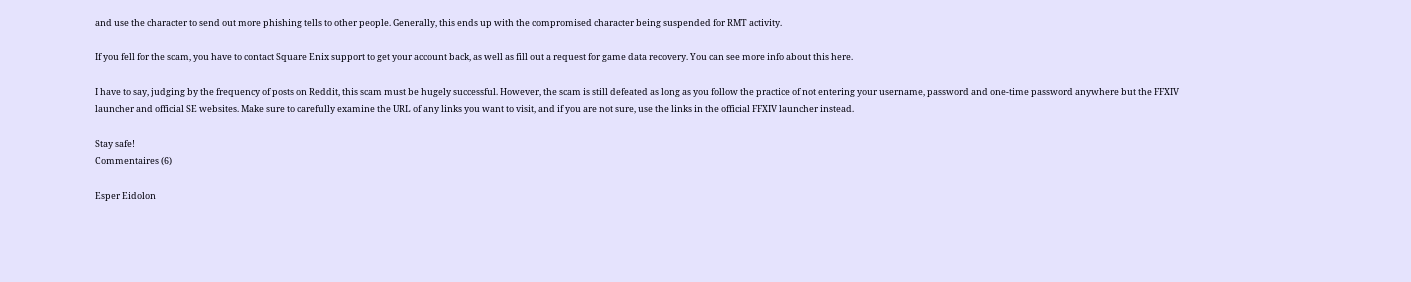and use the character to send out more phishing tells to other people. Generally, this ends up with the compromised character being suspended for RMT activity.

If you fell for the scam, you have to contact Square Enix support to get your account back, as well as fill out a request for game data recovery. You can see more info about this here.

I have to say, judging by the frequency of posts on Reddit, this scam must be hugely successful. However, the scam is still defeated as long as you follow the practice of not entering your username, password and one-time password anywhere but the FFXIV launcher and official SE websites. Make sure to carefully examine the URL of any links you want to visit, and if you are not sure, use the links in the official FFXIV launcher instead.

Stay safe!
Commentaires (6)

Esper Eidolon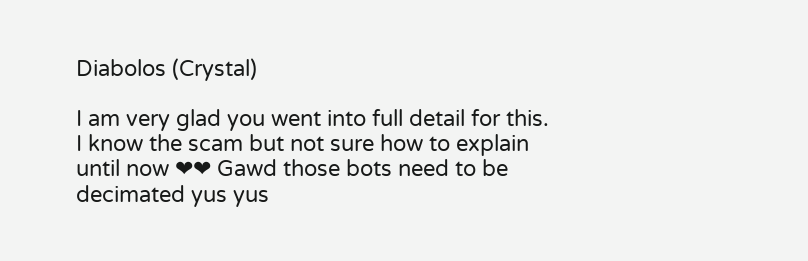Diabolos (Crystal)

I am very glad you went into full detail for this. I know the scam but not sure how to explain until now ❤❤ Gawd those bots need to be decimated yus yus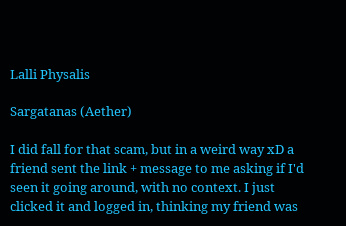Lalli Physalis

Sargatanas (Aether)

I did fall for that scam, but in a weird way xD a friend sent the link + message to me asking if I'd seen it going around, with no context. I just clicked it and logged in, thinking my friend was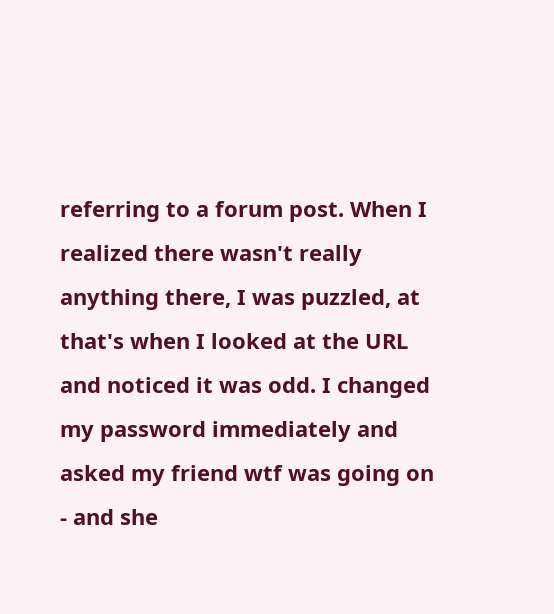referring to a forum post. When I realized there wasn't really anything there, I was puzzled, at that's when I looked at the URL and noticed it was odd. I changed my password immediately and asked my friend wtf was going on - and she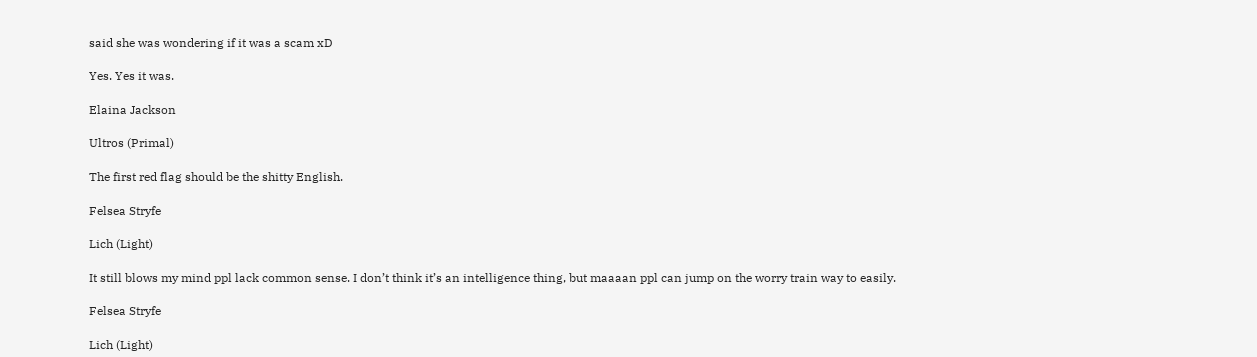said she was wondering if it was a scam xD

Yes. Yes it was.

Elaina Jackson

Ultros (Primal)

The first red flag should be the shitty English.

Felsea Stryfe

Lich (Light)

It still blows my mind ppl lack common sense. I don’t think it’s an intelligence thing, but maaaan ppl can jump on the worry train way to easily.

Felsea Stryfe

Lich (Light)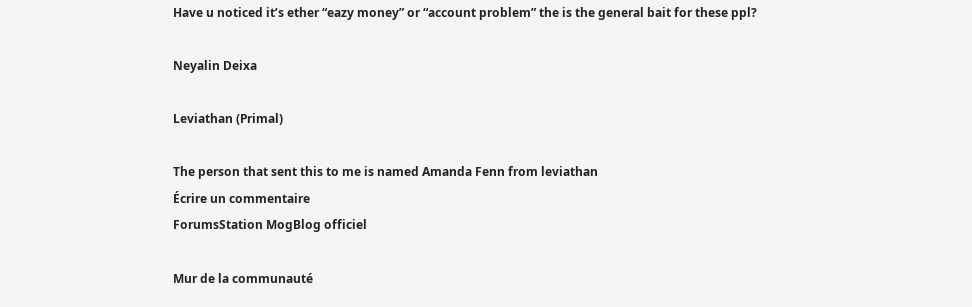Have u noticed it’s ether “eazy money” or “account problem” the is the general bait for these ppl?

Neyalin Deixa

Leviathan (Primal)

The person that sent this to me is named Amanda Fenn from leviathan
Écrire un commentaire
ForumsStation MogBlog officiel

Mur de la communauté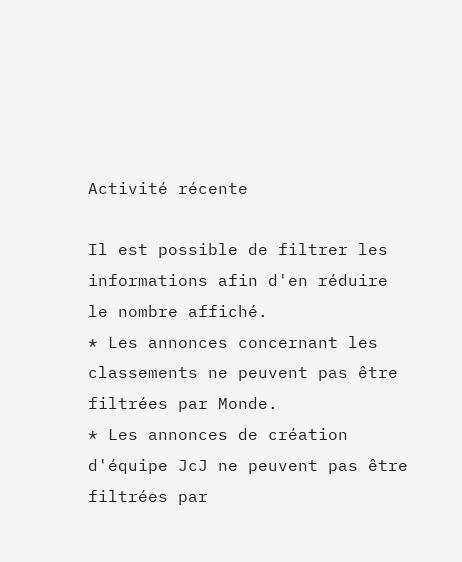Activité récente

Il est possible de filtrer les informations afin d'en réduire le nombre affiché.
* Les annonces concernant les classements ne peuvent pas être filtrées par Monde.
* Les annonces de création d'équipe JcJ ne peuvent pas être filtrées par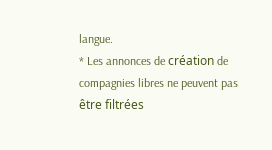langue.
* Les annonces de création de compagnies libres ne peuvent pas être filtrées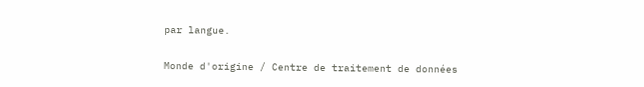par langue.

Monde d'origine / Centre de traitement de données